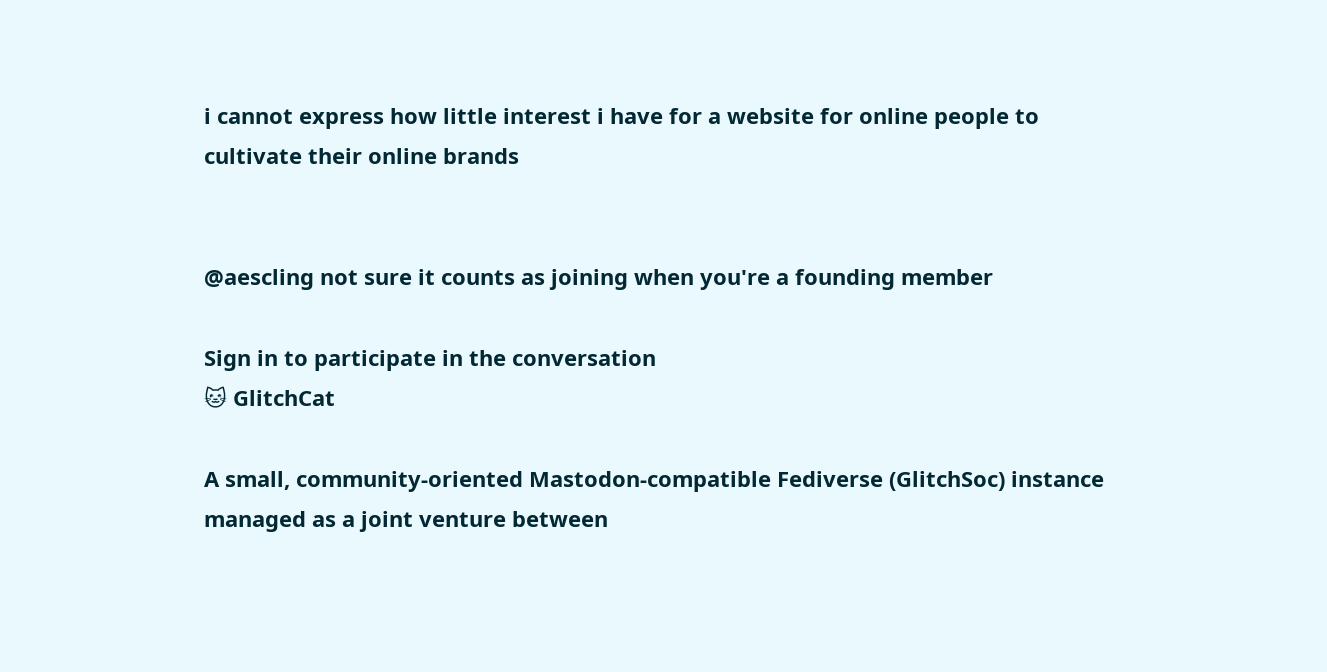i cannot express how little interest i have for a website for online people to cultivate their online brands


@aescling not sure it counts as joining when you're a founding member

Sign in to participate in the conversation
🐱 GlitchCat

A small, community‐oriented Mastodon‐compatible Fediverse (GlitchSoc) instance managed as a joint venture between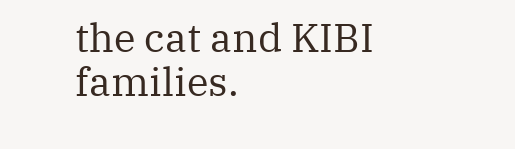the cat and KIBI families.